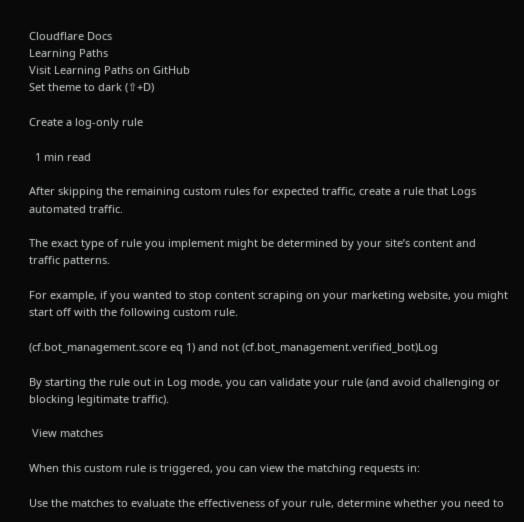Cloudflare Docs
Learning Paths
Visit Learning Paths on GitHub
Set theme to dark (⇧+D)

Create a log-only rule

  1 min read

After skipping the remaining custom rules for expected traffic, create a rule that Logs automated traffic.

The exact type of rule you implement might be determined by your site’s content and traffic patterns.

For example, if you wanted to stop content scraping on your marketing website, you might start off with the following custom rule.

(cf.bot_management.score eq 1) and not (cf.bot_management.verified_bot)Log

By starting the rule out in Log mode, you can validate your rule (and avoid challenging or blocking legitimate traffic).

 View matches

When this custom rule is triggered, you can view the matching requests in:

Use the matches to evaluate the effectiveness of your rule, determine whether you need to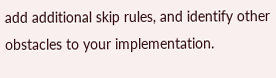add additional skip rules, and identify other obstacles to your implementation.